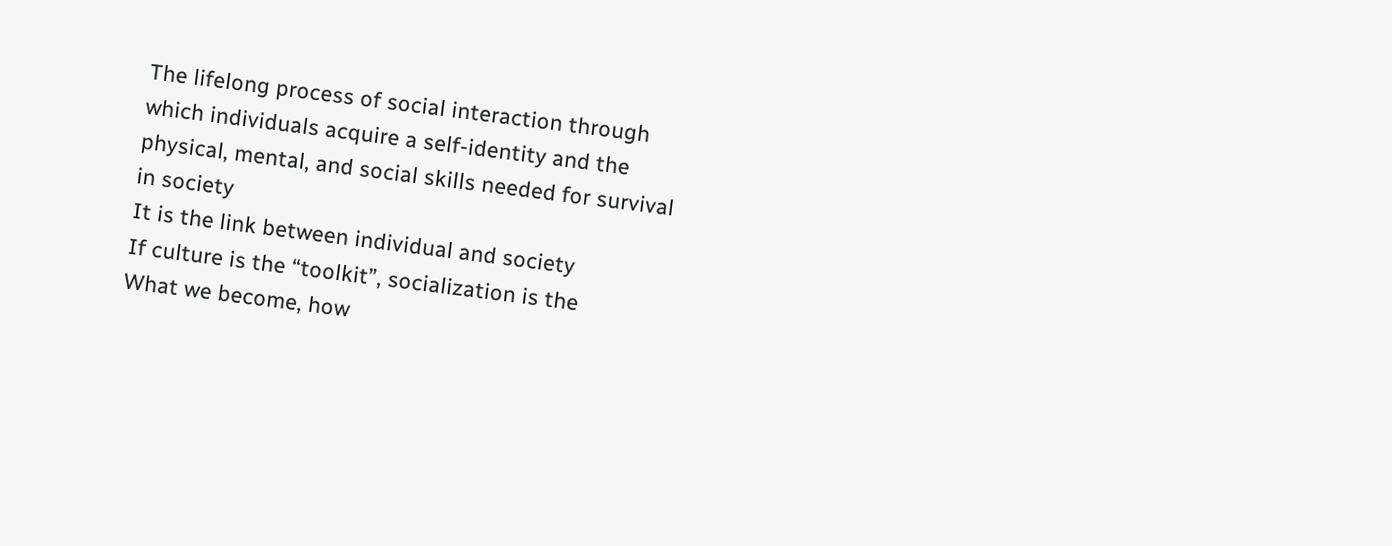The lifelong process of social interaction through
which individuals acquire a self-identity and the
physical, mental, and social skills needed for survival
in society
It is the link between individual and society
If culture is the “toolkit”, socialization is the
What we become, how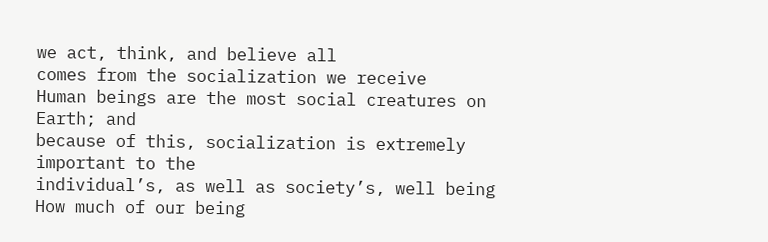we act, think, and believe all
comes from the socialization we receive
Human beings are the most social creatures on Earth; and
because of this, socialization is extremely important to the
individual’s, as well as society’s, well being
How much of our being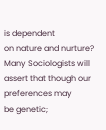is dependent
on nature and nurture?
Many Sociologists will assert that though our preferences may
be genetic;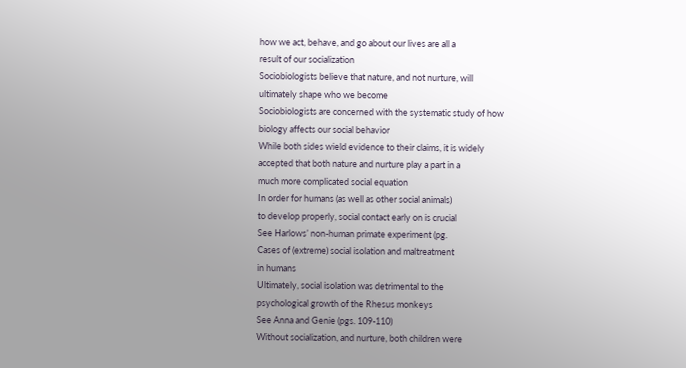how we act, behave, and go about our lives are all a
result of our socialization
Sociobiologists believe that nature, and not nurture, will
ultimately shape who we become
Sociobiologists are concerned with the systematic study of how
biology affects our social behavior
While both sides wield evidence to their claims, it is widely
accepted that both nature and nurture play a part in a
much more complicated social equation
In order for humans (as well as other social animals)
to develop properly, social contact early on is crucial
See Harlows’ non-human primate experiment (pg.
Cases of (extreme) social isolation and maltreatment
in humans
Ultimately, social isolation was detrimental to the
psychological growth of the Rhesus monkeys
See Anna and Genie (pgs. 109-110)
Without socialization, and nurture, both children were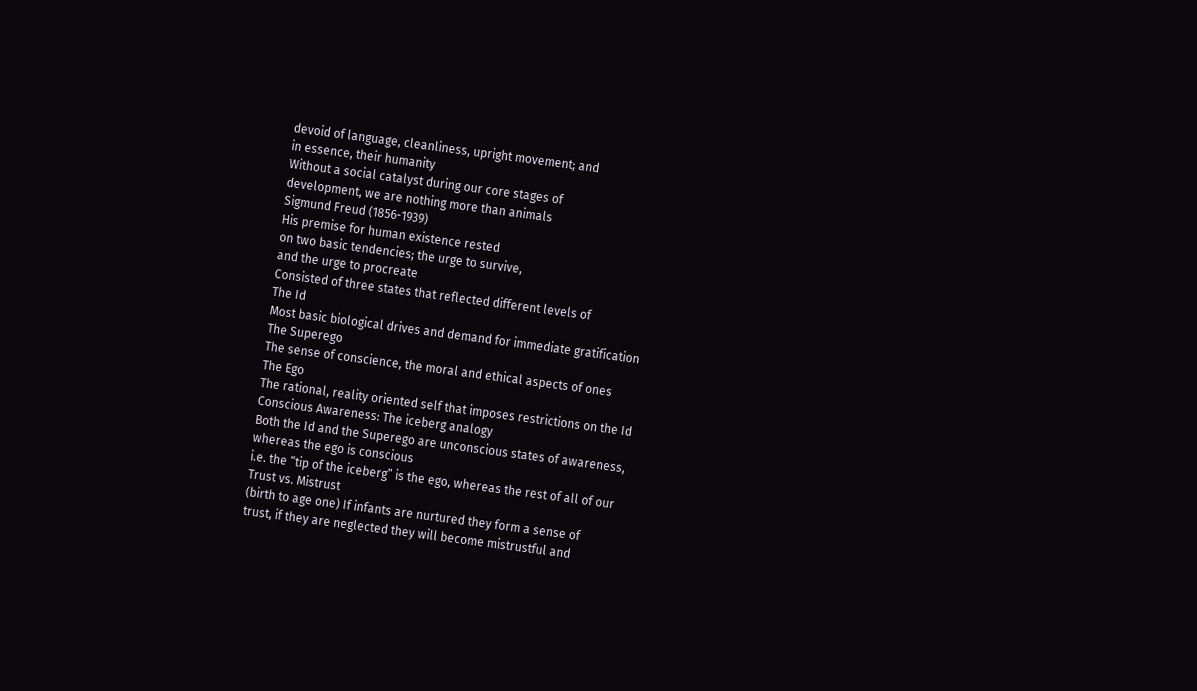devoid of language, cleanliness, upright movement; and
in essence, their humanity
Without a social catalyst during our core stages of
development, we are nothing more than animals
Sigmund Freud (1856-1939)
His premise for human existence rested
on two basic tendencies; the urge to survive,
and the urge to procreate
Consisted of three states that reflected different levels of
The Id
Most basic biological drives and demand for immediate gratification
The Superego
The sense of conscience, the moral and ethical aspects of ones
The Ego
The rational, reality oriented self that imposes restrictions on the Id
Conscious Awareness: The iceberg analogy
Both the Id and the Superego are unconscious states of awareness,
whereas the ego is conscious
i.e. the “tip of the iceberg” is the ego, whereas the rest of all of our
Trust vs. Mistrust
(birth to age one) If infants are nurtured they form a sense of
trust, if they are neglected they will become mistrustful and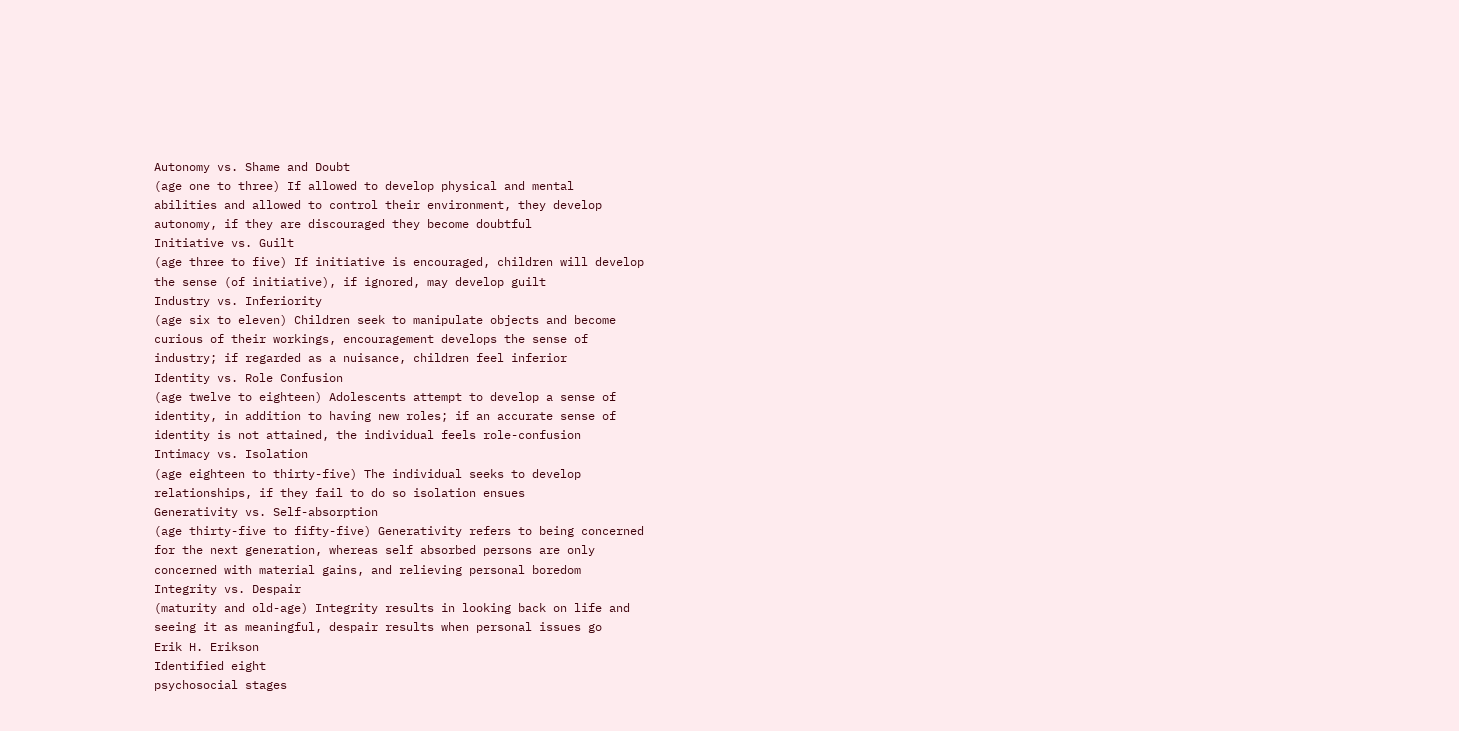Autonomy vs. Shame and Doubt
(age one to three) If allowed to develop physical and mental
abilities and allowed to control their environment, they develop
autonomy, if they are discouraged they become doubtful
Initiative vs. Guilt
(age three to five) If initiative is encouraged, children will develop
the sense (of initiative), if ignored, may develop guilt
Industry vs. Inferiority
(age six to eleven) Children seek to manipulate objects and become
curious of their workings, encouragement develops the sense of
industry; if regarded as a nuisance, children feel inferior
Identity vs. Role Confusion
(age twelve to eighteen) Adolescents attempt to develop a sense of
identity, in addition to having new roles; if an accurate sense of
identity is not attained, the individual feels role-confusion
Intimacy vs. Isolation
(age eighteen to thirty-five) The individual seeks to develop
relationships, if they fail to do so isolation ensues
Generativity vs. Self-absorption
(age thirty-five to fifty-five) Generativity refers to being concerned
for the next generation, whereas self absorbed persons are only
concerned with material gains, and relieving personal boredom
Integrity vs. Despair
(maturity and old-age) Integrity results in looking back on life and
seeing it as meaningful, despair results when personal issues go
Erik H. Erikson
Identified eight
psychosocial stages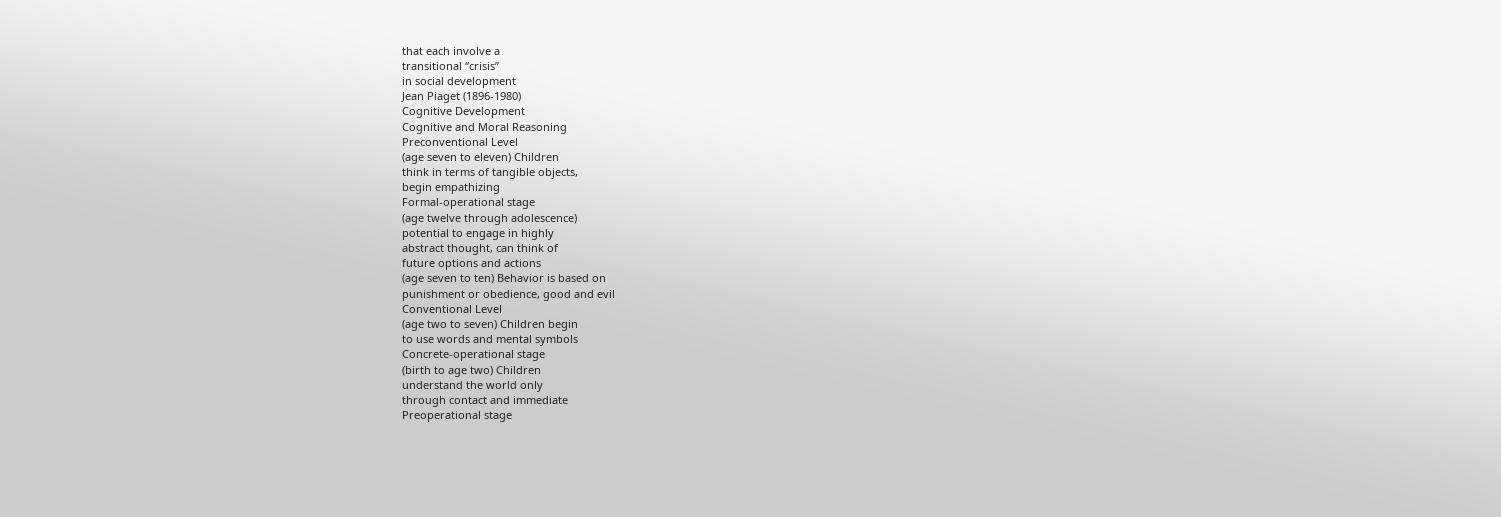that each involve a
transitional “crisis”
in social development
Jean Piaget (1896-1980)
Cognitive Development
Cognitive and Moral Reasoning
Preconventional Level
(age seven to eleven) Children
think in terms of tangible objects,
begin empathizing
Formal-operational stage
(age twelve through adolescence)
potential to engage in highly
abstract thought, can think of
future options and actions
(age seven to ten) Behavior is based on
punishment or obedience, good and evil
Conventional Level
(age two to seven) Children begin
to use words and mental symbols
Concrete-operational stage
(birth to age two) Children
understand the world only
through contact and immediate
Preoperational stage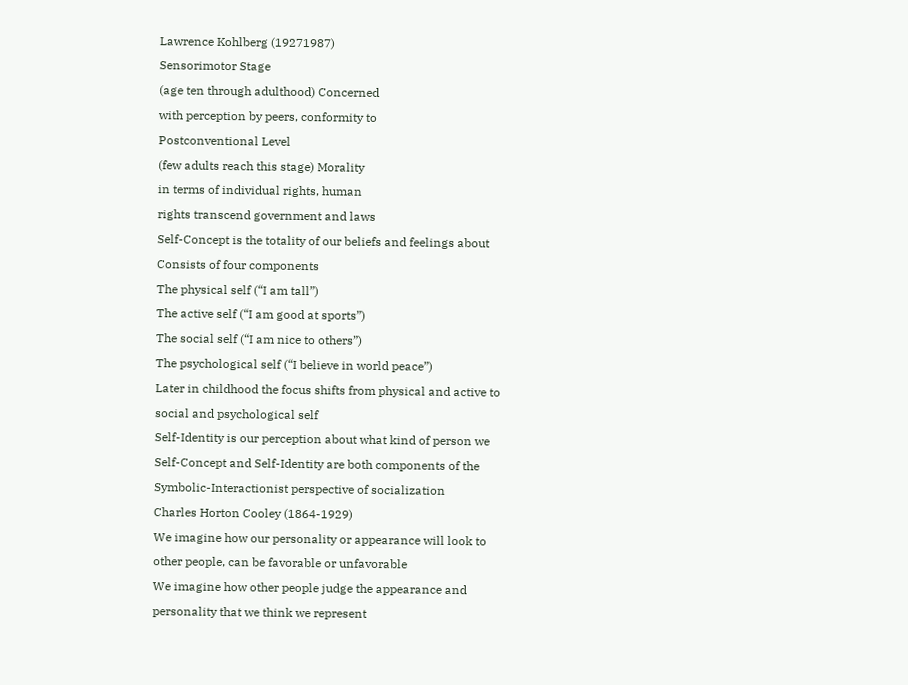Lawrence Kohlberg (19271987)
Sensorimotor Stage
(age ten through adulthood) Concerned
with perception by peers, conformity to
Postconventional Level
(few adults reach this stage) Morality
in terms of individual rights, human
rights transcend government and laws
Self-Concept is the totality of our beliefs and feelings about
Consists of four components
The physical self (“I am tall”)
The active self (“I am good at sports”)
The social self (“I am nice to others”)
The psychological self (“I believe in world peace”)
Later in childhood the focus shifts from physical and active to
social and psychological self
Self-Identity is our perception about what kind of person we
Self-Concept and Self-Identity are both components of the
Symbolic-Interactionist perspective of socialization
Charles Horton Cooley (1864-1929)
We imagine how our personality or appearance will look to
other people, can be favorable or unfavorable
We imagine how other people judge the appearance and
personality that we think we represent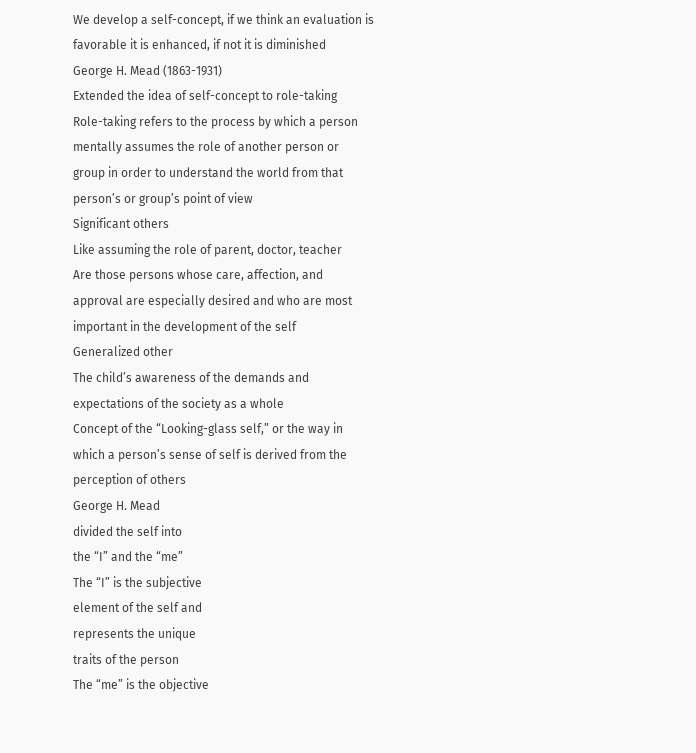We develop a self-concept, if we think an evaluation is
favorable it is enhanced, if not it is diminished
George H. Mead (1863-1931)
Extended the idea of self-concept to role-taking
Role-taking refers to the process by which a person
mentally assumes the role of another person or
group in order to understand the world from that
person’s or group’s point of view
Significant others
Like assuming the role of parent, doctor, teacher
Are those persons whose care, affection, and
approval are especially desired and who are most
important in the development of the self
Generalized other
The child’s awareness of the demands and
expectations of the society as a whole
Concept of the “Looking-glass self,” or the way in
which a person’s sense of self is derived from the
perception of others
George H. Mead
divided the self into
the “I” and the “me”
The “I” is the subjective
element of the self and
represents the unique
traits of the person
The “me” is the objective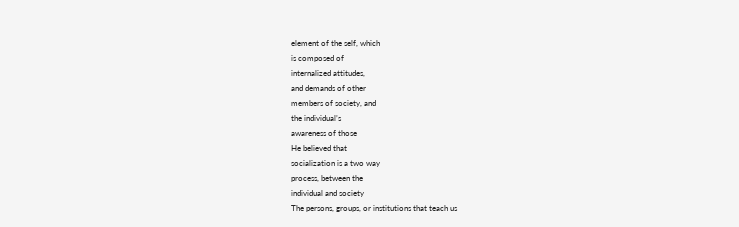element of the self, which
is composed of
internalized attitudes,
and demands of other
members of society, and
the individual’s
awareness of those
He believed that
socialization is a two way
process, between the
individual and society
The persons, groups, or institutions that teach us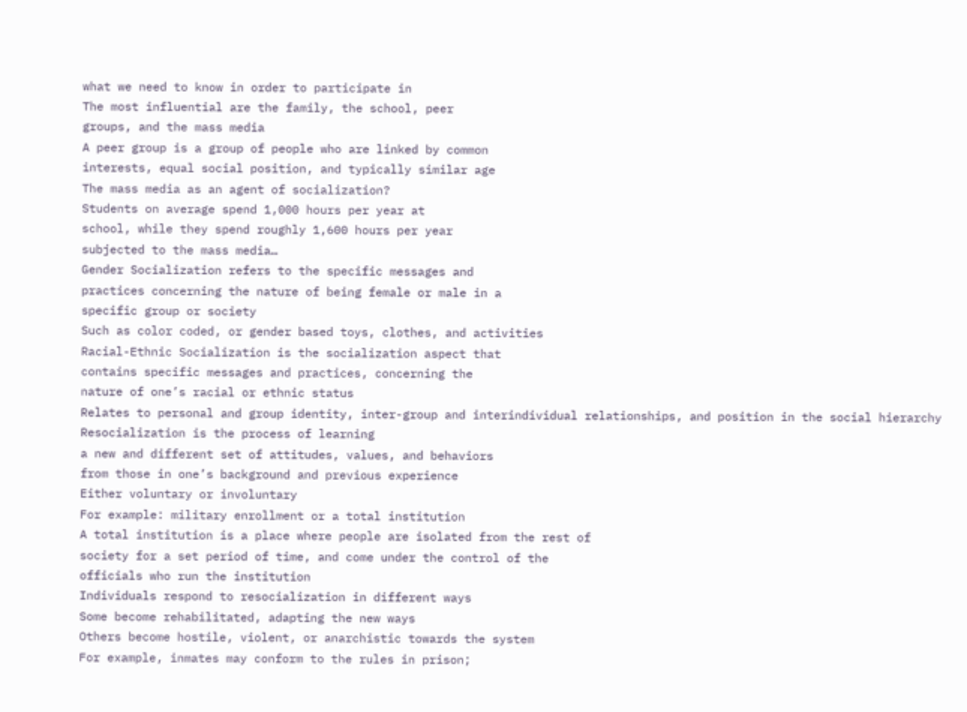what we need to know in order to participate in
The most influential are the family, the school, peer
groups, and the mass media
A peer group is a group of people who are linked by common
interests, equal social position, and typically similar age
The mass media as an agent of socialization?
Students on average spend 1,000 hours per year at
school, while they spend roughly 1,600 hours per year
subjected to the mass media…
Gender Socialization refers to the specific messages and
practices concerning the nature of being female or male in a
specific group or society
Such as color coded, or gender based toys, clothes, and activities
Racial-Ethnic Socialization is the socialization aspect that
contains specific messages and practices, concerning the
nature of one’s racial or ethnic status
Relates to personal and group identity, inter-group and interindividual relationships, and position in the social hierarchy
Resocialization is the process of learning
a new and different set of attitudes, values, and behaviors
from those in one’s background and previous experience
Either voluntary or involuntary
For example: military enrollment or a total institution
A total institution is a place where people are isolated from the rest of
society for a set period of time, and come under the control of the
officials who run the institution
Individuals respond to resocialization in different ways
Some become rehabilitated, adapting the new ways
Others become hostile, violent, or anarchistic towards the system
For example, inmates may conform to the rules in prison;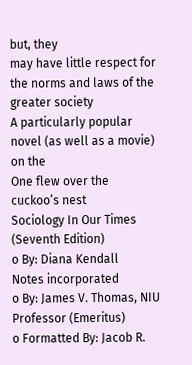but, they
may have little respect for the norms and laws of the greater society
A particularly popular novel (as well as a movie) on the
One flew over the cuckoo’s nest
Sociology In Our Times (Seventh Edition)
o By: Diana Kendall
Notes incorporated
o By: James V. Thomas, NIU Professor (Emeritus)
o Formatted By: Jacob R.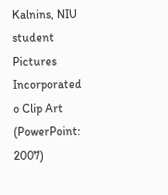Kalnins, NIU student
Pictures Incorporated
o Clip Art (PowerPoint: 2007)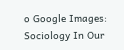o Google Images: Sociology In Our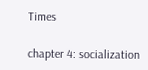Times

chapter 4: socialization